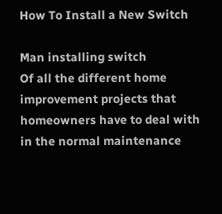How To Install a New Switch

Man installing switch
Of all the different home improvement projects that homeowners have to deal with in the normal maintenance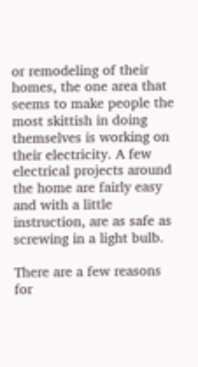or remodeling of their homes, the one area that seems to make people the most skittish in doing themselves is working on their electricity. A few electrical projects around the home are fairly easy and with a little instruction, are as safe as screwing in a light bulb.

There are a few reasons for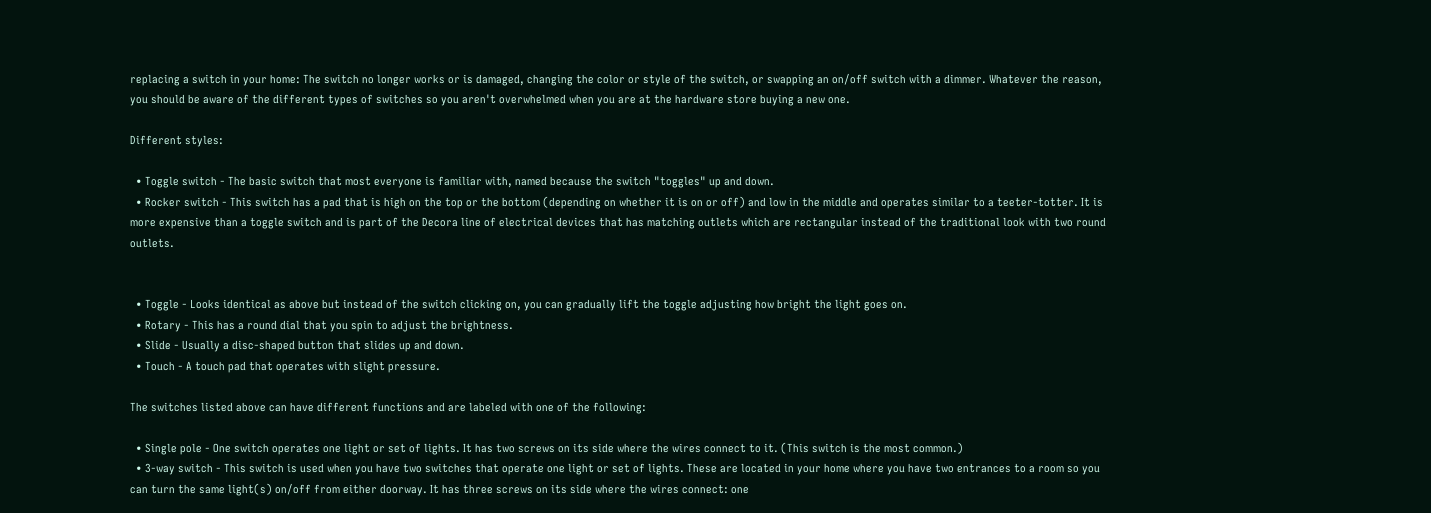replacing a switch in your home: The switch no longer works or is damaged, changing the color or style of the switch, or swapping an on/off switch with a dimmer. Whatever the reason, you should be aware of the different types of switches so you aren't overwhelmed when you are at the hardware store buying a new one.

Different styles:

  • Toggle switch - The basic switch that most everyone is familiar with, named because the switch "toggles" up and down.
  • Rocker switch - This switch has a pad that is high on the top or the bottom (depending on whether it is on or off) and low in the middle and operates similar to a teeter-totter. It is more expensive than a toggle switch and is part of the Decora line of electrical devices that has matching outlets which are rectangular instead of the traditional look with two round outlets.


  • Toggle - Looks identical as above but instead of the switch clicking on, you can gradually lift the toggle adjusting how bright the light goes on.
  • Rotary - This has a round dial that you spin to adjust the brightness.
  • Slide - Usually a disc-shaped button that slides up and down.
  • Touch - A touch pad that operates with slight pressure.

The switches listed above can have different functions and are labeled with one of the following:

  • Single pole - One switch operates one light or set of lights. It has two screws on its side where the wires connect to it. (This switch is the most common.)
  • 3-way switch - This switch is used when you have two switches that operate one light or set of lights. These are located in your home where you have two entrances to a room so you can turn the same light(s) on/off from either doorway. It has three screws on its side where the wires connect: one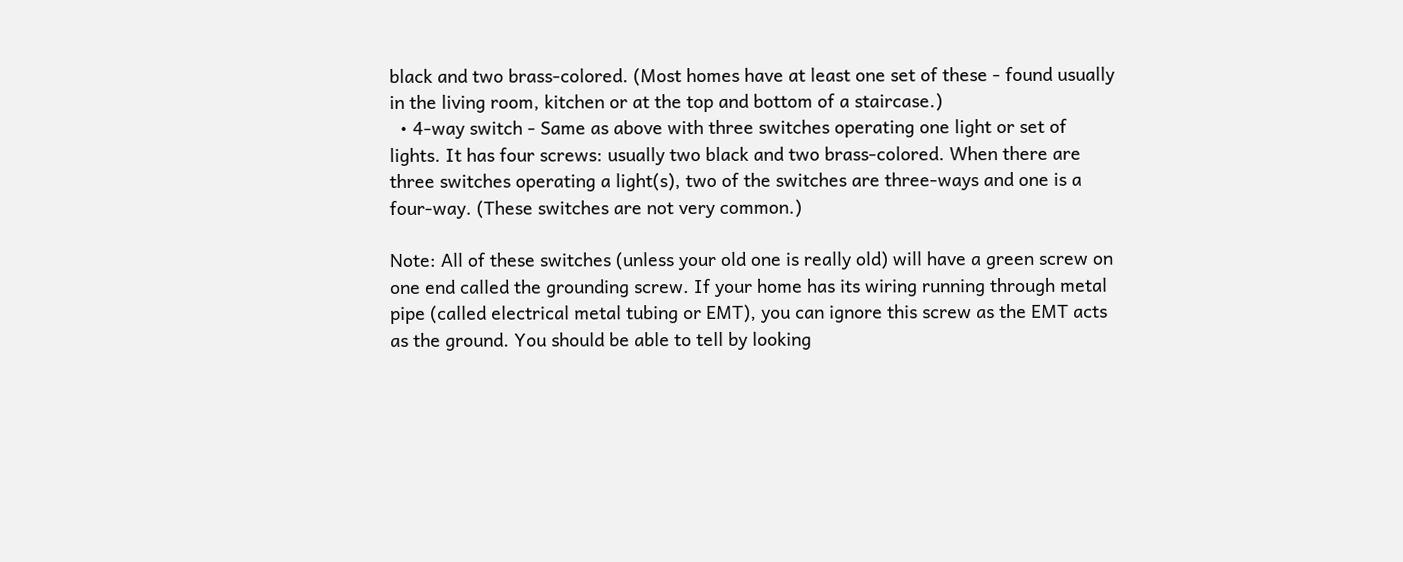black and two brass-colored. (Most homes have at least one set of these - found usually in the living room, kitchen or at the top and bottom of a staircase.)
  • 4-way switch - Same as above with three switches operating one light or set of lights. It has four screws: usually two black and two brass-colored. When there are three switches operating a light(s), two of the switches are three-ways and one is a four-way. (These switches are not very common.)

Note: All of these switches (unless your old one is really old) will have a green screw on one end called the grounding screw. If your home has its wiring running through metal pipe (called electrical metal tubing or EMT), you can ignore this screw as the EMT acts as the ground. You should be able to tell by looking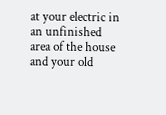at your electric in an unfinished area of the house and your old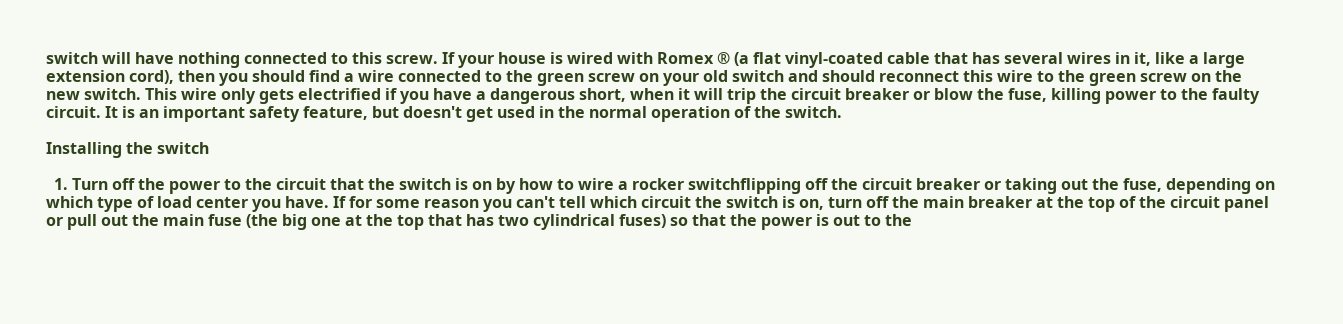switch will have nothing connected to this screw. If your house is wired with Romex ® (a flat vinyl-coated cable that has several wires in it, like a large extension cord), then you should find a wire connected to the green screw on your old switch and should reconnect this wire to the green screw on the new switch. This wire only gets electrified if you have a dangerous short, when it will trip the circuit breaker or blow the fuse, killing power to the faulty circuit. It is an important safety feature, but doesn't get used in the normal operation of the switch.

Installing the switch

  1. Turn off the power to the circuit that the switch is on by how to wire a rocker switchflipping off the circuit breaker or taking out the fuse, depending on which type of load center you have. If for some reason you can't tell which circuit the switch is on, turn off the main breaker at the top of the circuit panel or pull out the main fuse (the big one at the top that has two cylindrical fuses) so that the power is out to the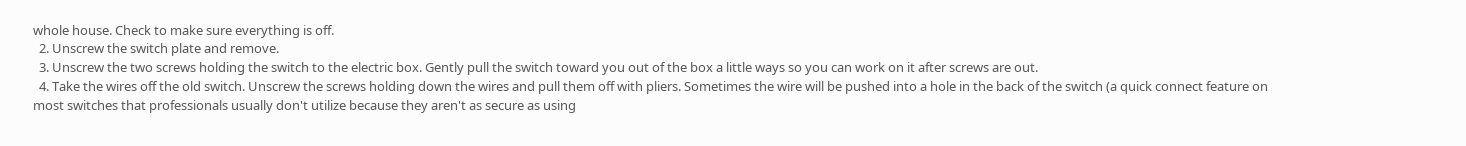whole house. Check to make sure everything is off.
  2. Unscrew the switch plate and remove.
  3. Unscrew the two screws holding the switch to the electric box. Gently pull the switch toward you out of the box a little ways so you can work on it after screws are out.
  4. Take the wires off the old switch. Unscrew the screws holding down the wires and pull them off with pliers. Sometimes the wire will be pushed into a hole in the back of the switch (a quick connect feature on most switches that professionals usually don't utilize because they aren't as secure as using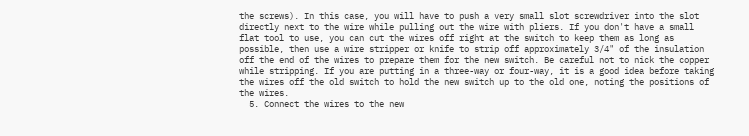the screws). In this case, you will have to push a very small slot screwdriver into the slot directly next to the wire while pulling out the wire with pliers. If you don't have a small flat tool to use, you can cut the wires off right at the switch to keep them as long as possible, then use a wire stripper or knife to strip off approximately 3/4" of the insulation off the end of the wires to prepare them for the new switch. Be careful not to nick the copper while stripping. If you are putting in a three-way or four-way, it is a good idea before taking the wires off the old switch to hold the new switch up to the old one, noting the positions of the wires.
  5. Connect the wires to the new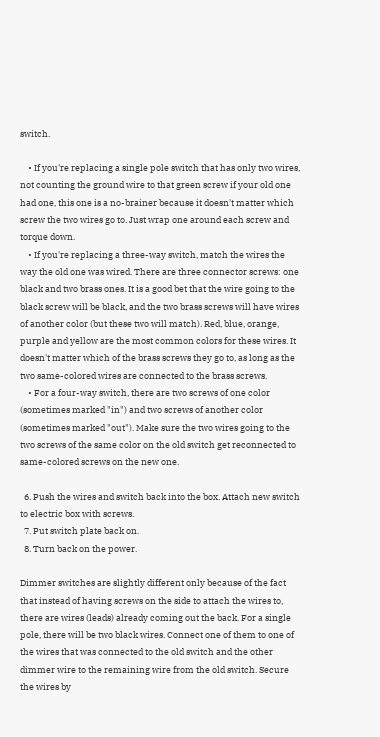switch.

    • If you're replacing a single pole switch that has only two wires, not counting the ground wire to that green screw if your old one had one, this one is a no-brainer because it doesn't matter which screw the two wires go to. Just wrap one around each screw and torque down.
    • If you're replacing a three-way switch, match the wires the way the old one was wired. There are three connector screws: one black and two brass ones. It is a good bet that the wire going to the black screw will be black, and the two brass screws will have wires of another color (but these two will match). Red, blue, orange, purple and yellow are the most common colors for these wires. It doesn't matter which of the brass screws they go to, as long as the two same-colored wires are connected to the brass screws.
    • For a four-way switch, there are two screws of one color (sometimes marked "in") and two screws of another color (sometimes marked "out"). Make sure the two wires going to the two screws of the same color on the old switch get reconnected to same-colored screws on the new one.

  6. Push the wires and switch back into the box. Attach new switch to electric box with screws.
  7. Put switch plate back on.
  8. Turn back on the power.

Dimmer switches are slightly different only because of the fact that instead of having screws on the side to attach the wires to, there are wires (leads) already coming out the back. For a single pole, there will be two black wires. Connect one of them to one of the wires that was connected to the old switch and the other dimmer wire to the remaining wire from the old switch. Secure the wires by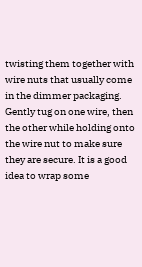twisting them together with wire nuts that usually come in the dimmer packaging. Gently tug on one wire, then the other while holding onto the wire nut to make sure they are secure. It is a good idea to wrap some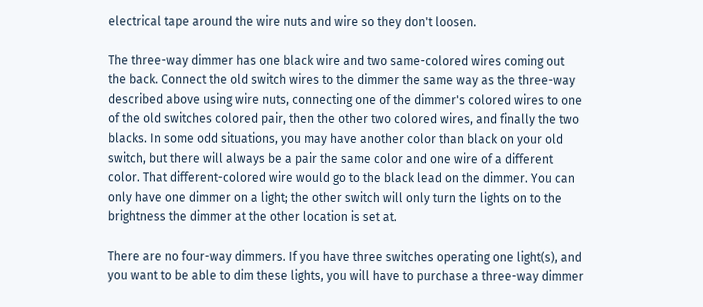electrical tape around the wire nuts and wire so they don't loosen.

The three-way dimmer has one black wire and two same-colored wires coming out the back. Connect the old switch wires to the dimmer the same way as the three-way described above using wire nuts, connecting one of the dimmer's colored wires to one of the old switches colored pair, then the other two colored wires, and finally the two blacks. In some odd situations, you may have another color than black on your old switch, but there will always be a pair the same color and one wire of a different color. That different-colored wire would go to the black lead on the dimmer. You can only have one dimmer on a light; the other switch will only turn the lights on to the brightness the dimmer at the other location is set at.

There are no four-way dimmers. If you have three switches operating one light(s), and you want to be able to dim these lights, you will have to purchase a three-way dimmer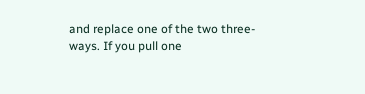and replace one of the two three-ways. If you pull one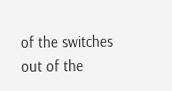of the switches out of the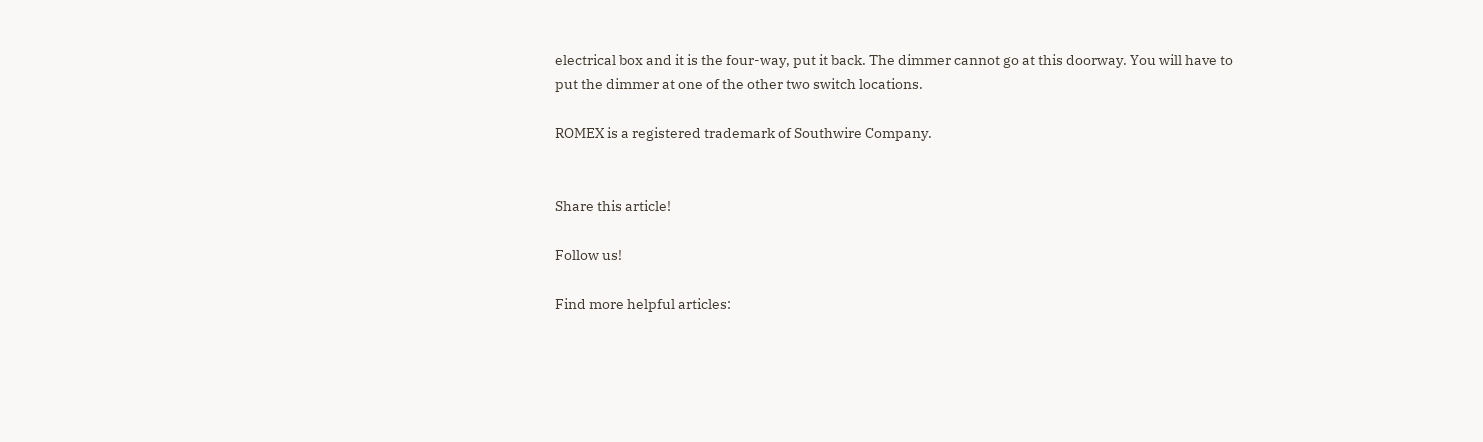electrical box and it is the four-way, put it back. The dimmer cannot go at this doorway. You will have to put the dimmer at one of the other two switch locations.

ROMEX is a registered trademark of Southwire Company.


Share this article!

Follow us!

Find more helpful articles: